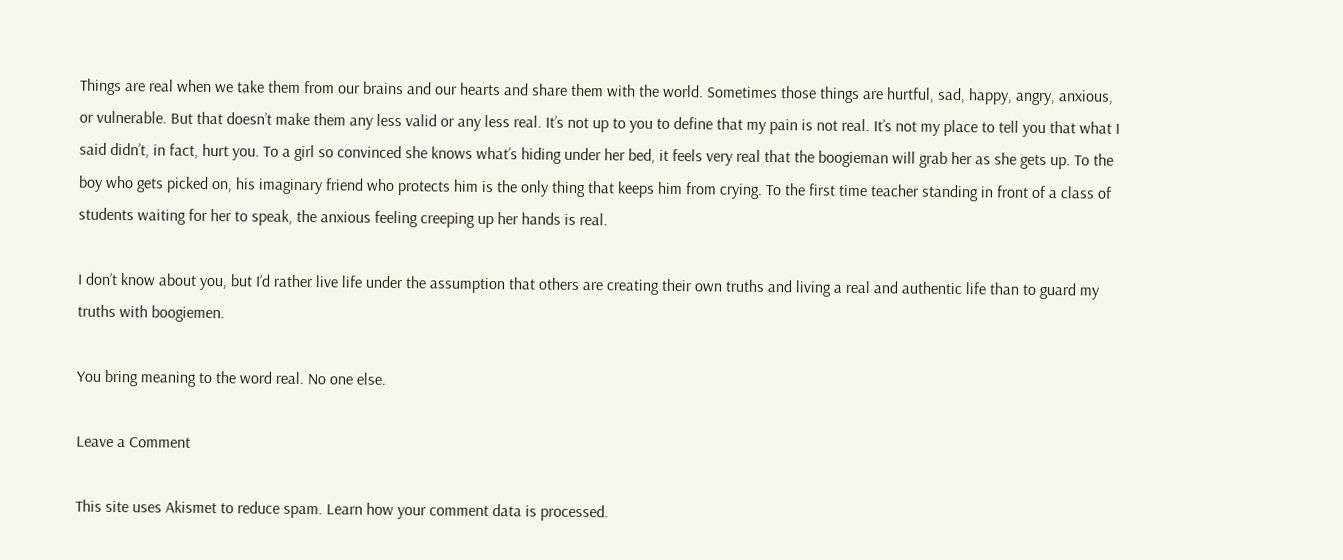Things are real when we take them from our brains and our hearts and share them with the world. Sometimes those things are hurtful, sad, happy, angry, anxious, or vulnerable. But that doesn’t make them any less valid or any less real. It’s not up to you to define that my pain is not real. It’s not my place to tell you that what I said didn’t, in fact, hurt you. To a girl so convinced she knows what’s hiding under her bed, it feels very real that the boogieman will grab her as she gets up. To the boy who gets picked on, his imaginary friend who protects him is the only thing that keeps him from crying. To the first time teacher standing in front of a class of students waiting for her to speak, the anxious feeling creeping up her hands is real.

I don’t know about you, but I’d rather live life under the assumption that others are creating their own truths and living a real and authentic life than to guard my truths with boogiemen.

You bring meaning to the word real. No one else.

Leave a Comment

This site uses Akismet to reduce spam. Learn how your comment data is processed.